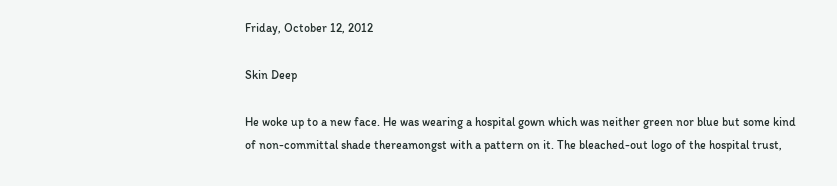Friday, October 12, 2012

Skin Deep

He woke up to a new face. He was wearing a hospital gown which was neither green nor blue but some kind of non-committal shade thereamongst with a pattern on it. The bleached-out logo of the hospital trust,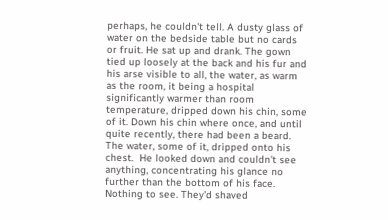perhaps, he couldn't tell. A dusty glass of water on the bedside table but no cards or fruit. He sat up and drank. The gown tied up loosely at the back and his fur and his arse visible to all, the water, as warm as the room, it being a hospital significantly warmer than room temperature, dripped down his chin, some of it. Down his chin where once, and until quite recently, there had been a beard. The water, some of it, dripped onto his chest.  He looked down and couldn't see anything, concentrating his glance no further than the bottom of his face. Nothing to see. They'd shaved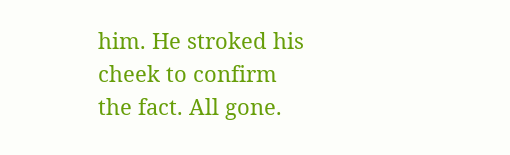him. He stroked his cheek to confirm the fact. All gone.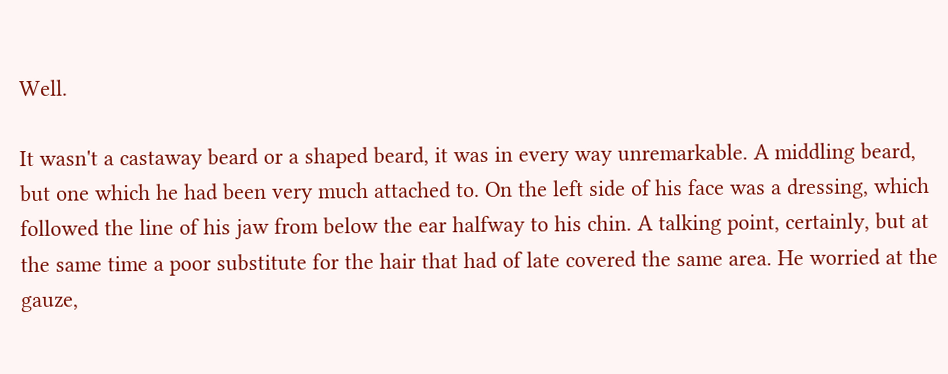Well.

It wasn't a castaway beard or a shaped beard, it was in every way unremarkable. A middling beard, but one which he had been very much attached to. On the left side of his face was a dressing, which followed the line of his jaw from below the ear halfway to his chin. A talking point, certainly, but at the same time a poor substitute for the hair that had of late covered the same area. He worried at the gauze,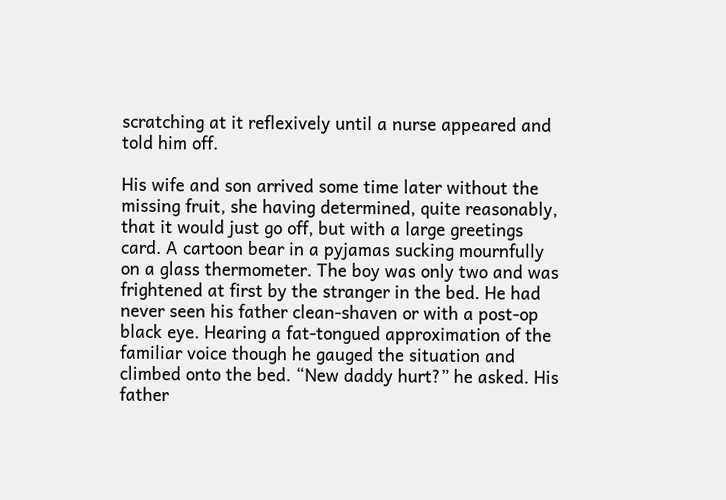scratching at it reflexively until a nurse appeared and told him off.

His wife and son arrived some time later without the missing fruit, she having determined, quite reasonably, that it would just go off, but with a large greetings card. A cartoon bear in a pyjamas sucking mournfully on a glass thermometer. The boy was only two and was frightened at first by the stranger in the bed. He had never seen his father clean-shaven or with a post-op black eye. Hearing a fat-tongued approximation of the familiar voice though he gauged the situation and climbed onto the bed. “New daddy hurt?” he asked. His father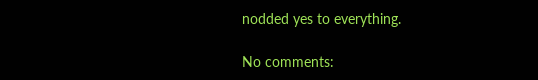nodded yes to everything.

No comments: